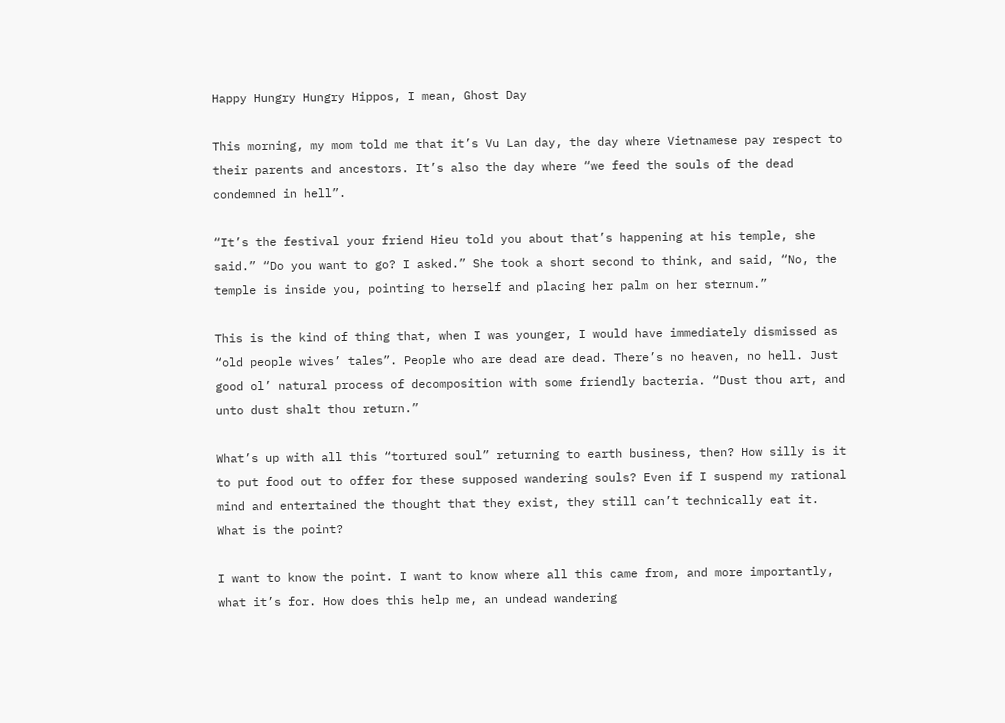Happy Hungry Hungry Hippos, I mean, Ghost Day

This morning, my mom told me that it’s Vu Lan day, the day where Vietnamese pay respect to their parents and ancestors. It’s also the day where “we feed the souls of the dead condemned in hell”.

“It’s the festival your friend Hieu told you about that’s happening at his temple, she said.” “Do you want to go? I asked.” She took a short second to think, and said, “No, the temple is inside you, pointing to herself and placing her palm on her sternum.”

This is the kind of thing that, when I was younger, I would have immediately dismissed as “old people wives’ tales”. People who are dead are dead. There’s no heaven, no hell. Just good ol’ natural process of decomposition with some friendly bacteria. “Dust thou art, and unto dust shalt thou return.”

What’s up with all this “tortured soul” returning to earth business, then? How silly is it to put food out to offer for these supposed wandering souls? Even if I suspend my rational mind and entertained the thought that they exist, they still can’t technically eat it. What is the point?

I want to know the point. I want to know where all this came from, and more importantly, what it’s for. How does this help me, an undead wandering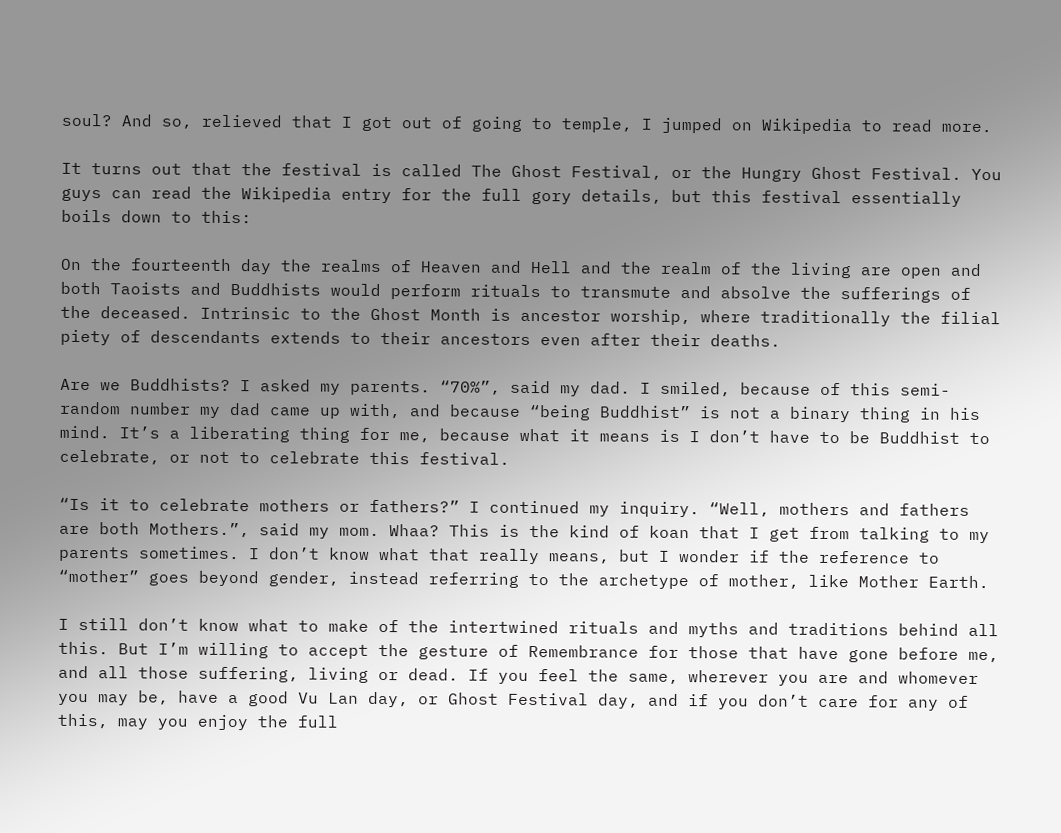soul? And so, relieved that I got out of going to temple, I jumped on Wikipedia to read more.

It turns out that the festival is called The Ghost Festival, or the Hungry Ghost Festival. You guys can read the Wikipedia entry for the full gory details, but this festival essentially boils down to this:

On the fourteenth day the realms of Heaven and Hell and the realm of the living are open and both Taoists and Buddhists would perform rituals to transmute and absolve the sufferings of the deceased. Intrinsic to the Ghost Month is ancestor worship, where traditionally the filial piety of descendants extends to their ancestors even after their deaths.

Are we Buddhists? I asked my parents. “70%”, said my dad. I smiled, because of this semi-random number my dad came up with, and because “being Buddhist” is not a binary thing in his mind. It’s a liberating thing for me, because what it means is I don’t have to be Buddhist to celebrate, or not to celebrate this festival.

“Is it to celebrate mothers or fathers?” I continued my inquiry. “Well, mothers and fathers are both Mothers.”, said my mom. Whaa? This is the kind of koan that I get from talking to my parents sometimes. I don’t know what that really means, but I wonder if the reference to “mother” goes beyond gender, instead referring to the archetype of mother, like Mother Earth.

I still don’t know what to make of the intertwined rituals and myths and traditions behind all this. But I’m willing to accept the gesture of Remembrance for those that have gone before me, and all those suffering, living or dead. If you feel the same, wherever you are and whomever you may be, have a good Vu Lan day, or Ghost Festival day, and if you don’t care for any of this, may you enjoy the full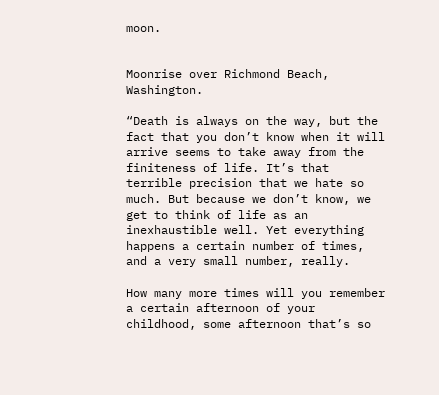moon.


Moonrise over Richmond Beach, Washington.

“Death is always on the way, but the fact that you don’t know when it will arrive seems to take away from the finiteness of life. It’s that terrible precision that we hate so much. But because we don’t know, we get to think of life as an inexhaustible well. Yet everything happens a certain number of times, and a very small number, really.

How many more times will you remember a certain afternoon of your childhood, some afternoon that’s so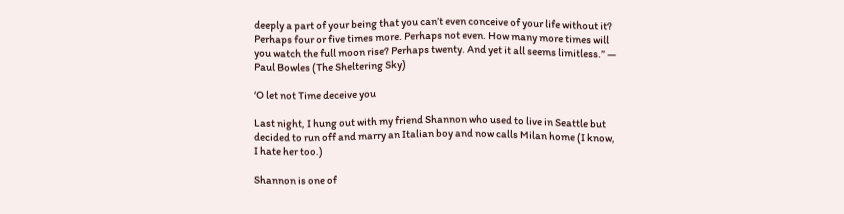deeply a part of your being that you can’t even conceive of your life without it? Perhaps four or five times more. Perhaps not even. How many more times will you watch the full moon rise? Perhaps twenty. And yet it all seems limitless.” — Paul Bowles (The Sheltering Sky)

‘O let not Time deceive you

Last night, I hung out with my friend Shannon who used to live in Seattle but decided to run off and marry an Italian boy and now calls Milan home (I know, I hate her too.)

Shannon is one of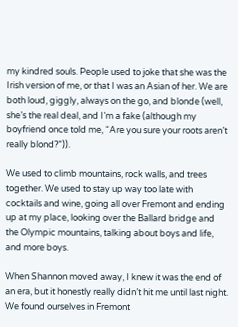my kindred souls. People used to joke that she was the Irish version of me, or that I was an Asian of her. We are both loud, giggly, always on the go, and blonde (well, she’s the real deal, and I’m a fake (although my boyfriend once told me, “Are you sure your roots aren’t really blond?”)).

We used to climb mountains, rock walls, and trees together. We used to stay up way too late with cocktails and wine, going all over Fremont and ending up at my place, looking over the Ballard bridge and the Olympic mountains, talking about boys and life, and more boys.

When Shannon moved away, I knew it was the end of an era, but it honestly really didn’t hit me until last night. We found ourselves in Fremont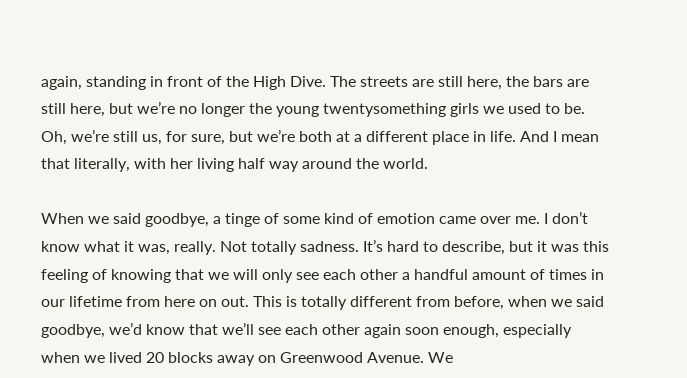again, standing in front of the High Dive. The streets are still here, the bars are still here, but we’re no longer the young twentysomething girls we used to be. Oh, we’re still us, for sure, but we’re both at a different place in life. And I mean that literally, with her living half way around the world.

When we said goodbye, a tinge of some kind of emotion came over me. I don’t know what it was, really. Not totally sadness. It’s hard to describe, but it was this feeling of knowing that we will only see each other a handful amount of times in our lifetime from here on out. This is totally different from before, when we said goodbye, we’d know that we’ll see each other again soon enough, especially when we lived 20 blocks away on Greenwood Avenue. We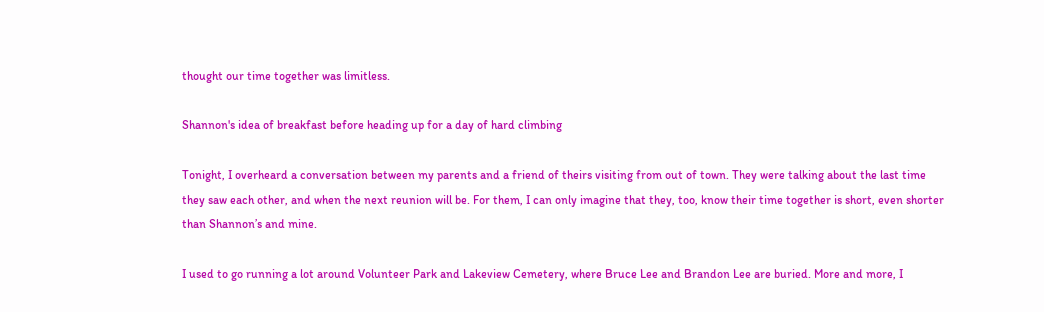thought our time together was limitless.

Shannon's idea of breakfast before heading up for a day of hard climbing

Tonight, I overheard a conversation between my parents and a friend of theirs visiting from out of town. They were talking about the last time they saw each other, and when the next reunion will be. For them, I can only imagine that they, too, know their time together is short, even shorter than Shannon’s and mine.

I used to go running a lot around Volunteer Park and Lakeview Cemetery, where Bruce Lee and Brandon Lee are buried. More and more, I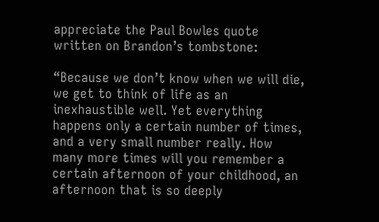appreciate the Paul Bowles quote written on Brandon’s tombstone:

“Because we don’t know when we will die, we get to think of life as an inexhaustible well. Yet everything happens only a certain number of times, and a very small number really. How many more times will you remember a certain afternoon of your childhood, an afternoon that is so deeply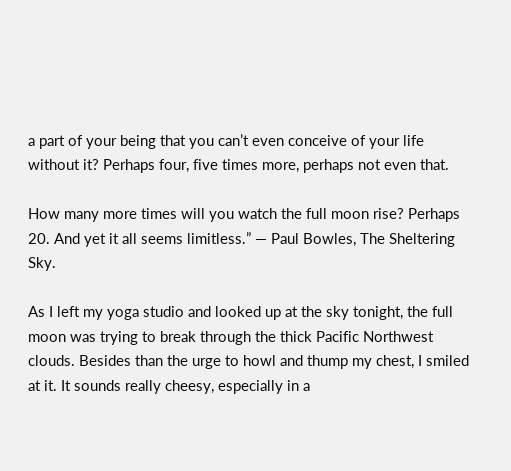a part of your being that you can’t even conceive of your life without it? Perhaps four, five times more, perhaps not even that.

How many more times will you watch the full moon rise? Perhaps 20. And yet it all seems limitless.” — Paul Bowles, The Sheltering Sky.

As I left my yoga studio and looked up at the sky tonight, the full moon was trying to break through the thick Pacific Northwest clouds. Besides than the urge to howl and thump my chest, I smiled at it. It sounds really cheesy, especially in a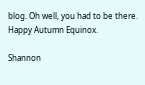blog. Oh well, you had to be there. Happy Autumn Equinox.

Shannon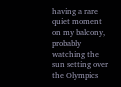having a rare quiet moment on my balcony, probably watching the sun setting over the Olympics